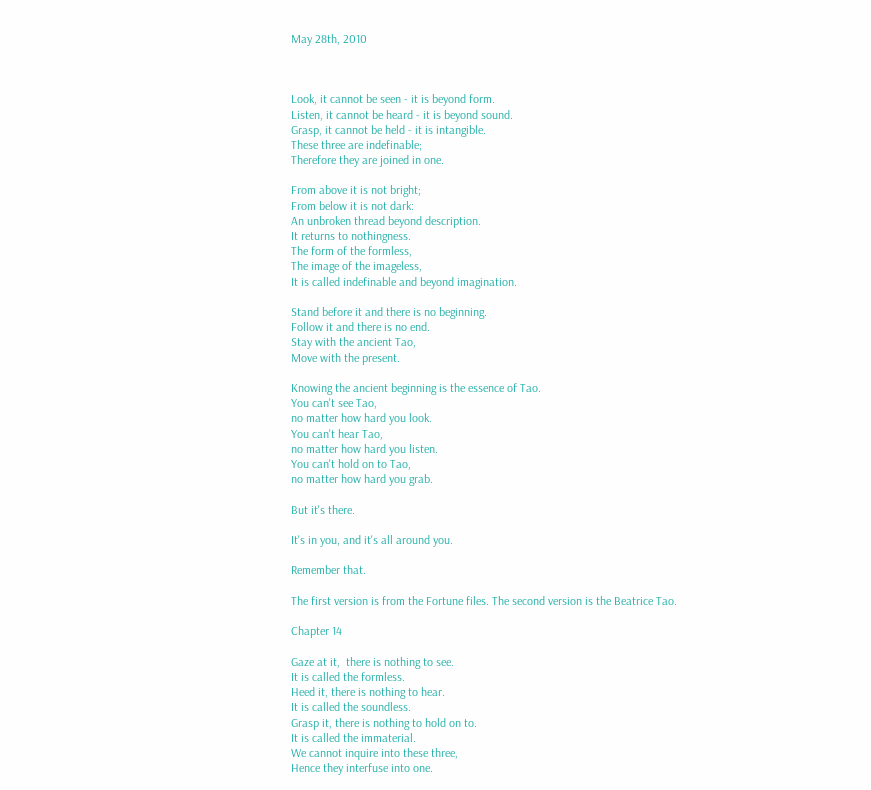May 28th, 2010



Look, it cannot be seen - it is beyond form.
Listen, it cannot be heard - it is beyond sound.
Grasp, it cannot be held - it is intangible.
These three are indefinable;
Therefore they are joined in one.

From above it is not bright;
From below it is not dark:
An unbroken thread beyond description.
It returns to nothingness.
The form of the formless,
The image of the imageless,
It is called indefinable and beyond imagination.

Stand before it and there is no beginning.
Follow it and there is no end.
Stay with the ancient Tao,
Move with the present.

Knowing the ancient beginning is the essence of Tao.
You can't see Tao,
no matter how hard you look.
You can't hear Tao,
no matter how hard you listen.
You can't hold on to Tao,
no matter how hard you grab.

But it's there.

It's in you, and it's all around you.

Remember that.

The first version is from the Fortune files. The second version is the Beatrice Tao.

Chapter 14

Gaze at it,  there is nothing to see.
It is called the formless.
Heed it, there is nothing to hear.
It is called the soundless.
Grasp it, there is nothing to hold on to.
It is called the immaterial.
We cannot inquire into these three,
Hence they interfuse into one.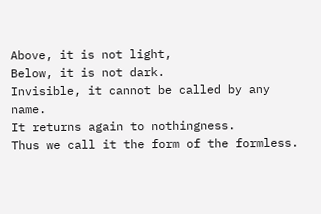Above, it is not light,
Below, it is not dark.
Invisible, it cannot be called by any name.
It returns again to nothingness.
Thus we call it the form of the formless.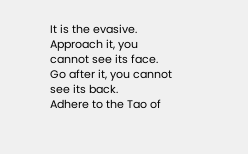It is the evasive.
Approach it, you cannot see its face.
Go after it, you cannot see its back.
Adhere to the Tao of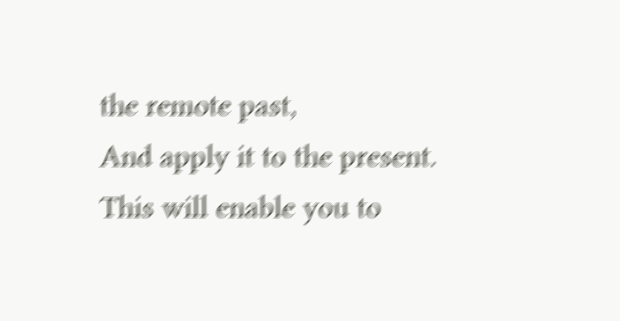the remote past,
And apply it to the present.
This will enable you to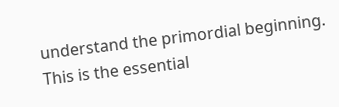understand the primordial beginning.
This is the essential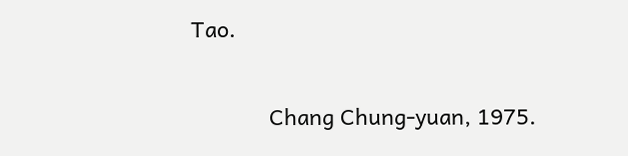Tao.

             Chang Chung-yuan, 1975.